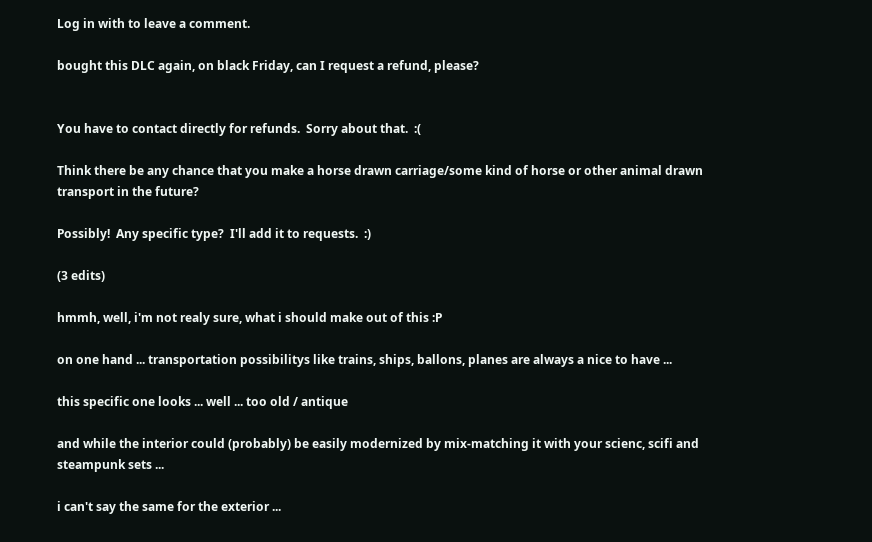Log in with to leave a comment.

bought this DLC again, on black Friday, can I request a refund, please?


You have to contact directly for refunds.  Sorry about that.  :(

Think there be any chance that you make a horse drawn carriage/some kind of horse or other animal drawn transport in the future?

Possibly!  Any specific type?  I'll add it to requests.  :)

(3 edits)

hmmh, well, i'm not realy sure, what i should make out of this :P

on one hand ... transportation possibilitys like trains, ships, ballons, planes are always a nice to have ...

this specific one looks ... well ... too old / antique

and while the interior could (probably) be easily modernized by mix-matching it with your scienc, scifi and steampunk sets ...

i can't say the same for the exterior ...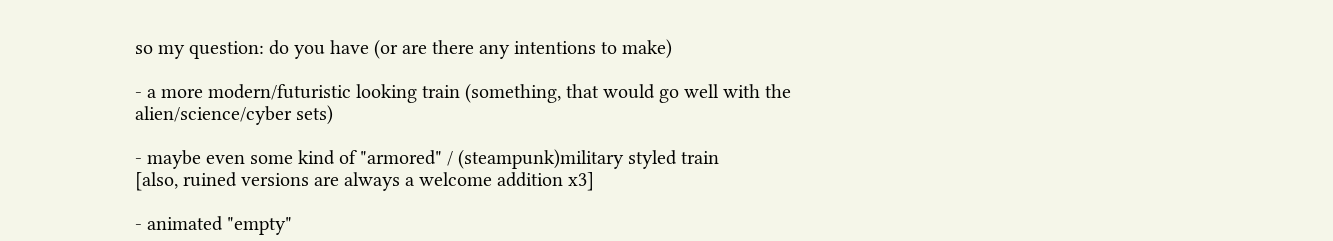so my question: do you have (or are there any intentions to make)

- a more modern/futuristic looking train (something, that would go well with the alien/science/cyber sets)

- maybe even some kind of "armored" / (steampunk)military styled train
[also, ruined versions are always a welcome addition x3]

- animated "empty"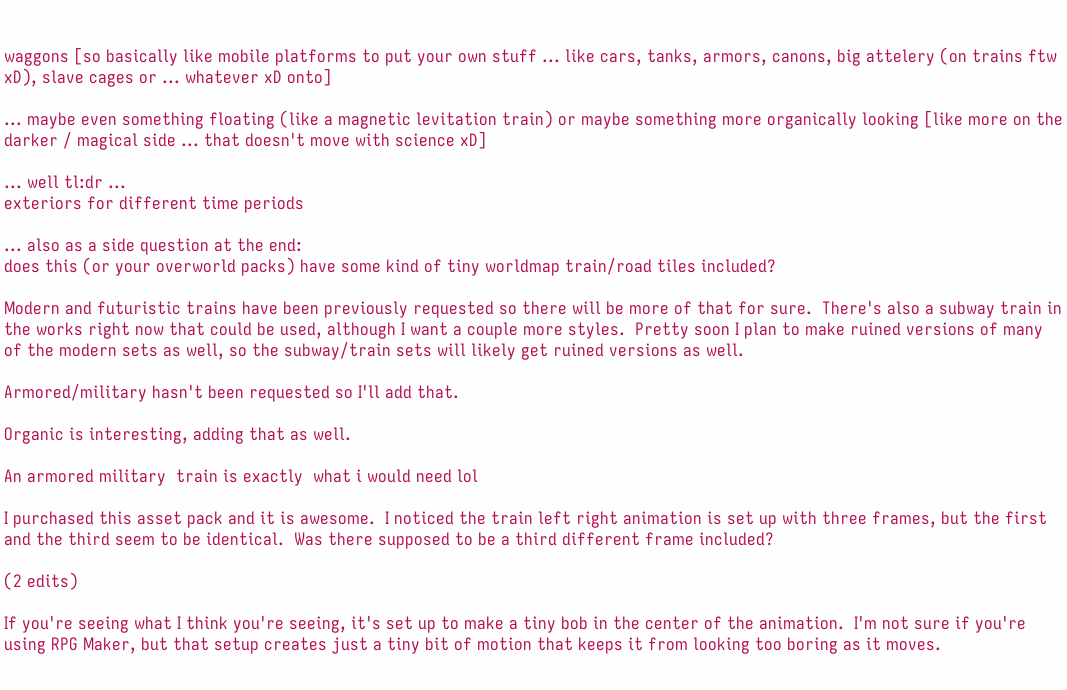waggons [so basically like mobile platforms to put your own stuff ... like cars, tanks, armors, canons, big attelery (on trains ftw xD), slave cages or ... whatever xD onto]

... maybe even something floating (like a magnetic levitation train) or maybe something more organically looking [like more on the darker / magical side ... that doesn't move with science xD]

... well tl:dr ...
exteriors for different time periods

... also as a side question at the end:
does this (or your overworld packs) have some kind of tiny worldmap train/road tiles included?

Modern and futuristic trains have been previously requested so there will be more of that for sure.  There's also a subway train in the works right now that could be used, although I want a couple more styles.  Pretty soon I plan to make ruined versions of many of the modern sets as well, so the subway/train sets will likely get ruined versions as well.

Armored/military hasn't been requested so I'll add that.

Organic is interesting, adding that as well.

An armored military  train is exactly  what i would need lol

I purchased this asset pack and it is awesome.  I noticed the train left right animation is set up with three frames, but the first and the third seem to be identical.  Was there supposed to be a third different frame included?

(2 edits)

If you're seeing what I think you're seeing, it's set up to make a tiny bob in the center of the animation.  I'm not sure if you're using RPG Maker, but that setup creates just a tiny bit of motion that keeps it from looking too boring as it moves.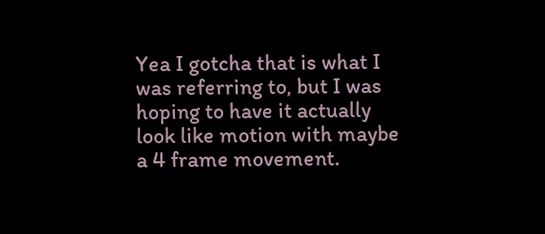Yea I gotcha that is what I was referring to, but I was hoping to have it actually look like motion with maybe a 4 frame movement.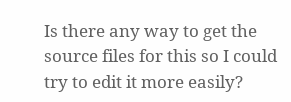Is there any way to get the source files for this so I could try to edit it more easily?